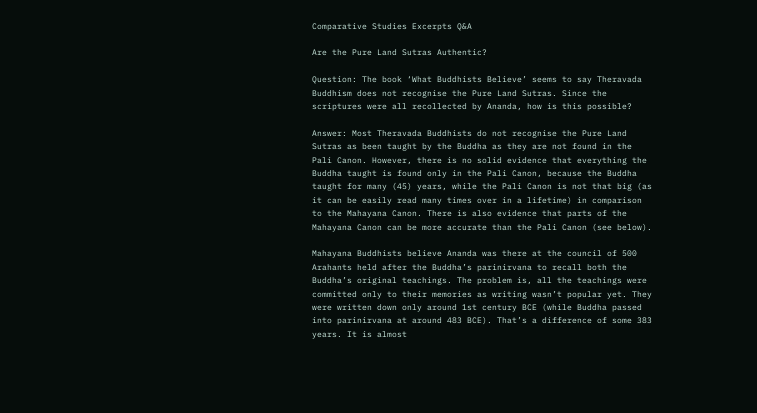Comparative Studies Excerpts Q&A

Are the Pure Land Sutras Authentic?

Question: The book ‘What Buddhists Believe’ seems to say Theravada Buddhism does not recognise the Pure Land Sutras. Since the scriptures were all recollected by Ananda, how is this possible?

Answer: Most Theravada Buddhists do not recognise the Pure Land Sutras as been taught by the Buddha as they are not found in the Pali Canon. However, there is no solid evidence that everything the Buddha taught is found only in the Pali Canon, because the Buddha taught for many (45) years, while the Pali Canon is not that big (as it can be easily read many times over in a lifetime) in comparison to the Mahayana Canon. There is also evidence that parts of the Mahayana Canon can be more accurate than the Pali Canon (see below).

Mahayana Buddhists believe Ananda was there at the council of 500 Arahants held after the Buddha’s parinirvana to recall both the Buddha’s original teachings. The problem is, all the teachings were committed only to their memories as writing wasn’t popular yet. They were written down only around 1st century BCE (while Buddha passed into parinirvana at around 483 BCE). That’s a difference of some 383 years. It is almost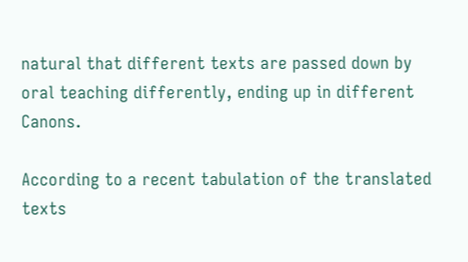natural that different texts are passed down by oral teaching differently, ending up in different Canons.

According to a recent tabulation of the translated texts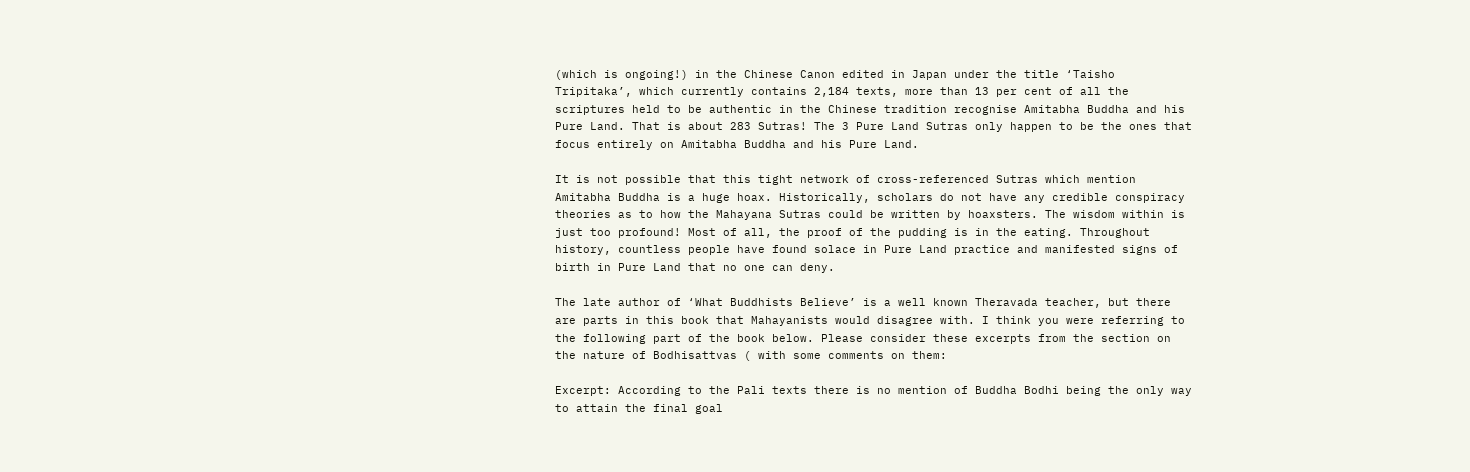(which is ongoing!) in the Chinese Canon edited in Japan under the title ‘Taisho Tripitaka’, which currently contains 2,184 texts, more than 13 per cent of all the scriptures held to be authentic in the Chinese tradition recognise Amitabha Buddha and his Pure Land. That is about 283 Sutras! The 3 Pure Land Sutras only happen to be the ones that focus entirely on Amitabha Buddha and his Pure Land.

It is not possible that this tight network of cross-referenced Sutras which mention Amitabha Buddha is a huge hoax. Historically, scholars do not have any credible conspiracy theories as to how the Mahayana Sutras could be written by hoaxsters. The wisdom within is just too profound! Most of all, the proof of the pudding is in the eating. Throughout history, countless people have found solace in Pure Land practice and manifested signs of birth in Pure Land that no one can deny.

The late author of ‘What Buddhists Believe’ is a well known Theravada teacher, but there are parts in this book that Mahayanists would disagree with. I think you were referring to the following part of the book below. Please consider these excerpts from the section on the nature of Bodhisattvas ( with some comments on them:

Excerpt: According to the Pali texts there is no mention of Buddha Bodhi being the only way to attain the final goal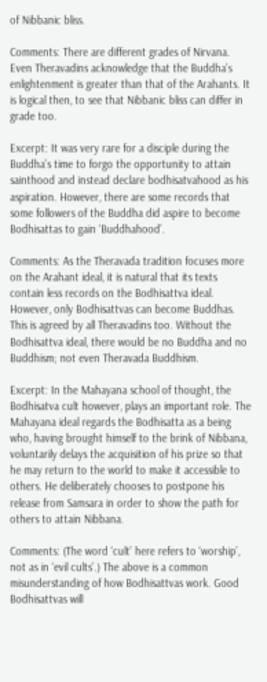of Nibbanic bliss.

Comments: There are different grades of Nirvana. Even Theravadins acknowledge that the Buddha’s enlightenment is greater than that of the Arahants. It is logical then, to see that Nibbanic bliss can differ in grade too.

Excerpt: It was very rare for a disciple during the Buddha’s time to forgo the opportunity to attain sainthood and instead declare bodhisatvahood as his aspiration. However, there are some records that some followers of the Buddha did aspire to become Bodhisattas to gain ‘Buddhahood’.

Comments: As the Theravada tradition focuses more on the Arahant ideal, it is natural that its texts contain less records on the Bodhisattva ideal. However, only Bodhisattvas can become Buddhas. This is agreed by all Theravadins too. Without the Bodhisattva ideal, there would be no Buddha and no Buddhism; not even Theravada Buddhism.

Excerpt: In the Mahayana school of thought, the Bodhisatva cult however, plays an important role. The Mahayana ideal regards the Bodhisatta as a being who, having brought himself to the brink of Nibbana, voluntarily delays the acquisition of his prize so that he may return to the world to make it accessible to others. He deliberately chooses to postpone his release from Samsara in order to show the path for others to attain Nibbana.

Comments: (The word ‘cult’ here refers to ‘worship’, not as in ‘evil cults’.) The above is a common misunderstanding of how Bodhisattvas work. Good Bodhisattvas will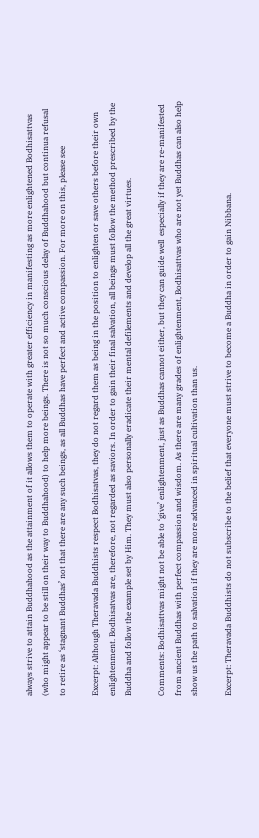always strive to attain Buddhahood as the attainment of it allows them to operate with greater efficiency in manifesting as more enlightened Bodhisattvas (who might appear to be still on their way to Buddhahood) to help more beings. There is not so much conscious delay of Buddhahood but continua refusal to retire as ‘stagnant Buddhas’ not that there are any such beings, as all Buddhas have perfect and active compassion. For more on this, please see

Excerpt: Although Theravada Buddhists respect Bodhisatvas, they do not regard them as being in the position to enlighten or save others before their own enlightenment. Bodhisatvas are, therefore, not regarded as saviors. In order to gain their final salvation, all beings must follow the method prescribed by the Buddha and follow the example set by Him. They must also personally eradicate their mental defilements and develop all the great virtues.

Comments: Bodhisattvas might not be able to ‘give’ enlightenment, just as Buddhas cannot either, but they can guide well  especially if they are re-manifested from ancient Buddhas with perfect compassion and wisdom. As there are many grades of enlightenment, Bodhisattvas who are not yet Buddhas can also help show us the path to salvation if they are more advanced in spiritual cultivation than us.

Excerpt: Theravada Buddhists do not subscribe to the belief that everyone must strive to become a Buddha in order to gain Nibbana.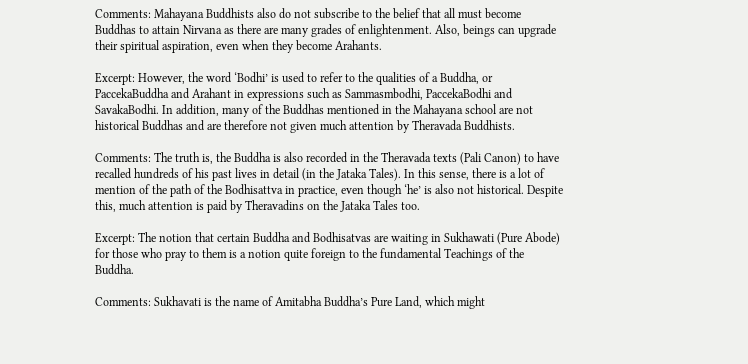Comments: Mahayana Buddhists also do not subscribe to the belief that all must become Buddhas to attain Nirvana as there are many grades of enlightenment. Also, beings can upgrade their spiritual aspiration, even when they become Arahants.

Excerpt: However, the word ‘Bodhi’ is used to refer to the qualities of a Buddha, or PaccekaBuddha and Arahant in expressions such as Sammasmbodhi, PaccekaBodhi and SavakaBodhi. In addition, many of the Buddhas mentioned in the Mahayana school are not historical Buddhas and are therefore not given much attention by Theravada Buddhists.

Comments: The truth is, the Buddha is also recorded in the Theravada texts (Pali Canon) to have recalled hundreds of his past lives in detail (in the Jataka Tales). In this sense, there is a lot of mention of the path of the Bodhisattva in practice, even though ‘he’ is also not historical. Despite this, much attention is paid by Theravadins on the Jataka Tales too.

Excerpt: The notion that certain Buddha and Bodhisatvas are waiting in Sukhawati (Pure Abode) for those who pray to them is a notion quite foreign to the fundamental Teachings of the Buddha.

Comments: Sukhavati is the name of Amitabha Buddha’s Pure Land, which might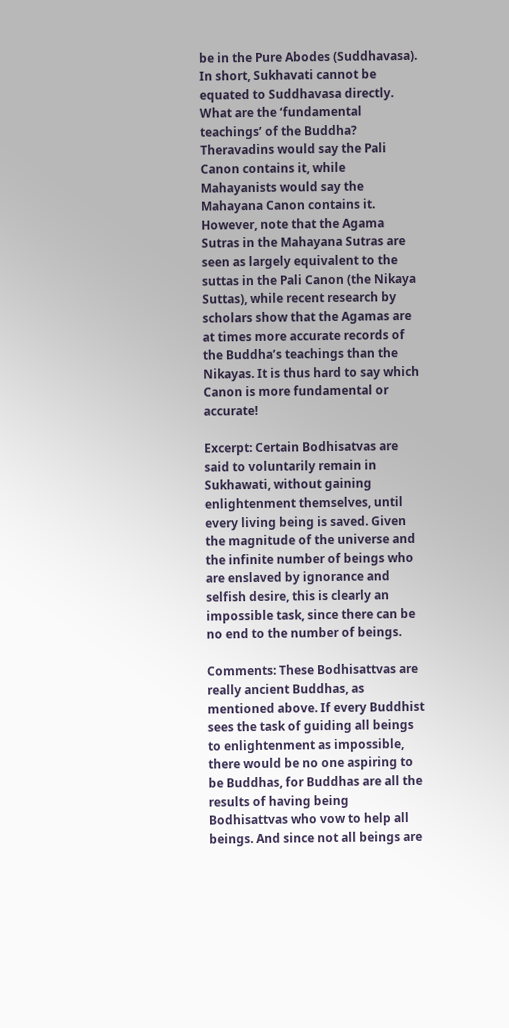be in the Pure Abodes (Suddhavasa). In short, Sukhavati cannot be equated to Suddhavasa directly. What are the ‘fundamental teachings’ of the Buddha? Theravadins would say the Pali Canon contains it, while Mahayanists would say the Mahayana Canon contains it. However, note that the Agama Sutras in the Mahayana Sutras are seen as largely equivalent to the suttas in the Pali Canon (the Nikaya Suttas), while recent research by scholars show that the Agamas are at times more accurate records of the Buddha’s teachings than the Nikayas. It is thus hard to say which Canon is more fundamental or accurate!

Excerpt: Certain Bodhisatvas are said to voluntarily remain in Sukhawati, without gaining enlightenment themselves, until every living being is saved. Given the magnitude of the universe and the infinite number of beings who are enslaved by ignorance and selfish desire, this is clearly an impossible task, since there can be no end to the number of beings.

Comments: These Bodhisattvas are really ancient Buddhas, as mentioned above. If every Buddhist sees the task of guiding all beings to enlightenment as impossible, there would be no one aspiring to be Buddhas, for Buddhas are all the results of having being Bodhisattvas who vow to help all beings. And since not all beings are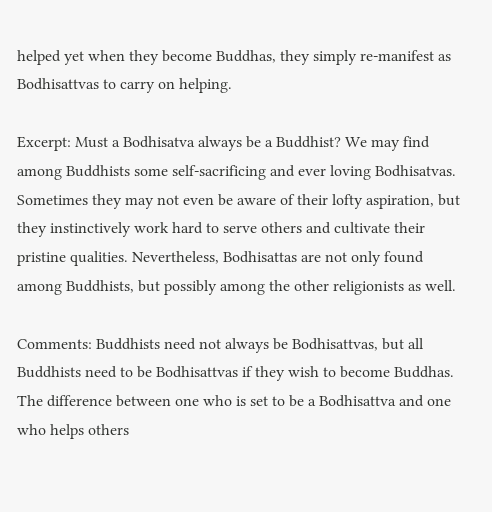helped yet when they become Buddhas, they simply re-manifest as Bodhisattvas to carry on helping.

Excerpt: Must a Bodhisatva always be a Buddhist? We may find among Buddhists some self-sacrificing and ever loving Bodhisatvas. Sometimes they may not even be aware of their lofty aspiration, but they instinctively work hard to serve others and cultivate their pristine qualities. Nevertheless, Bodhisattas are not only found among Buddhists, but possibly among the other religionists as well.

Comments: Buddhists need not always be Bodhisattvas, but all Buddhists need to be Bodhisattvas if they wish to become Buddhas. The difference between one who is set to be a Bodhisattva and one who helps others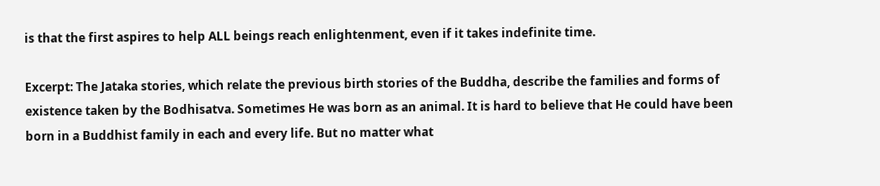is that the first aspires to help ALL beings reach enlightenment, even if it takes indefinite time.

Excerpt: The Jataka stories, which relate the previous birth stories of the Buddha, describe the families and forms of existence taken by the Bodhisatva. Sometimes He was born as an animal. It is hard to believe that He could have been born in a Buddhist family in each and every life. But no matter what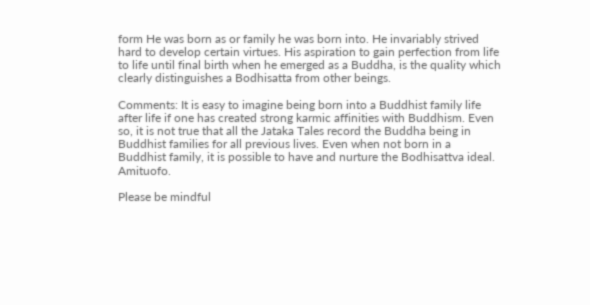form He was born as or family he was born into. He invariably strived hard to develop certain virtues. His aspiration to gain perfection from life to life until final birth when he emerged as a Buddha, is the quality which clearly distinguishes a Bodhisatta from other beings.

Comments: It is easy to imagine being born into a Buddhist family life after life if one has created strong karmic affinities with Buddhism. Even so, it is not true that all the Jataka Tales record the Buddha being in Buddhist families for all previous lives. Even when not born in a Buddhist family, it is possible to have and nurture the Bodhisattva ideal. Amituofo.

Please be mindful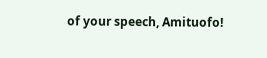of your speech, Amituofo!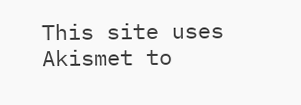This site uses Akismet to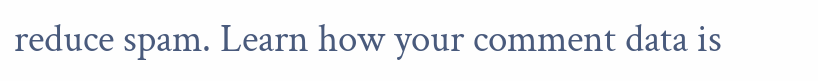reduce spam. Learn how your comment data is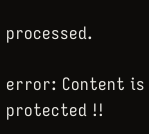processed.

error: Content is protected !!